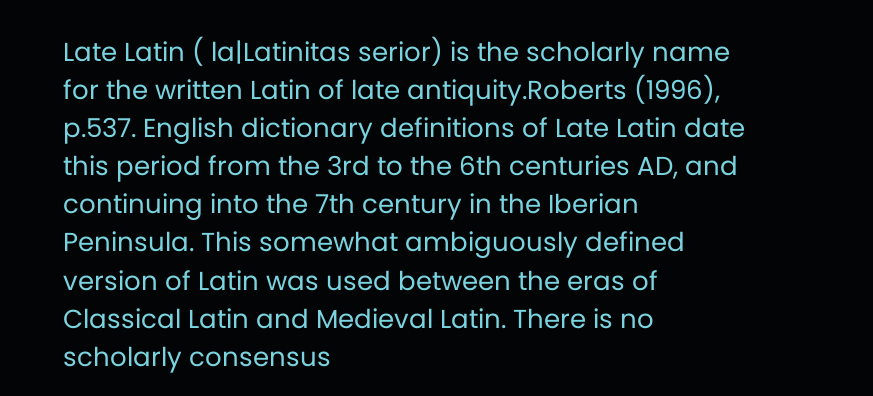Late Latin ( la|Latinitas serior) is the scholarly name for the written Latin of late antiquity.Roberts (1996), p.537. English dictionary definitions of Late Latin date this period from the 3rd to the 6th centuries AD, and continuing into the 7th century in the Iberian Peninsula. This somewhat ambiguously defined version of Latin was used between the eras of Classical Latin and Medieval Latin. There is no scholarly consensus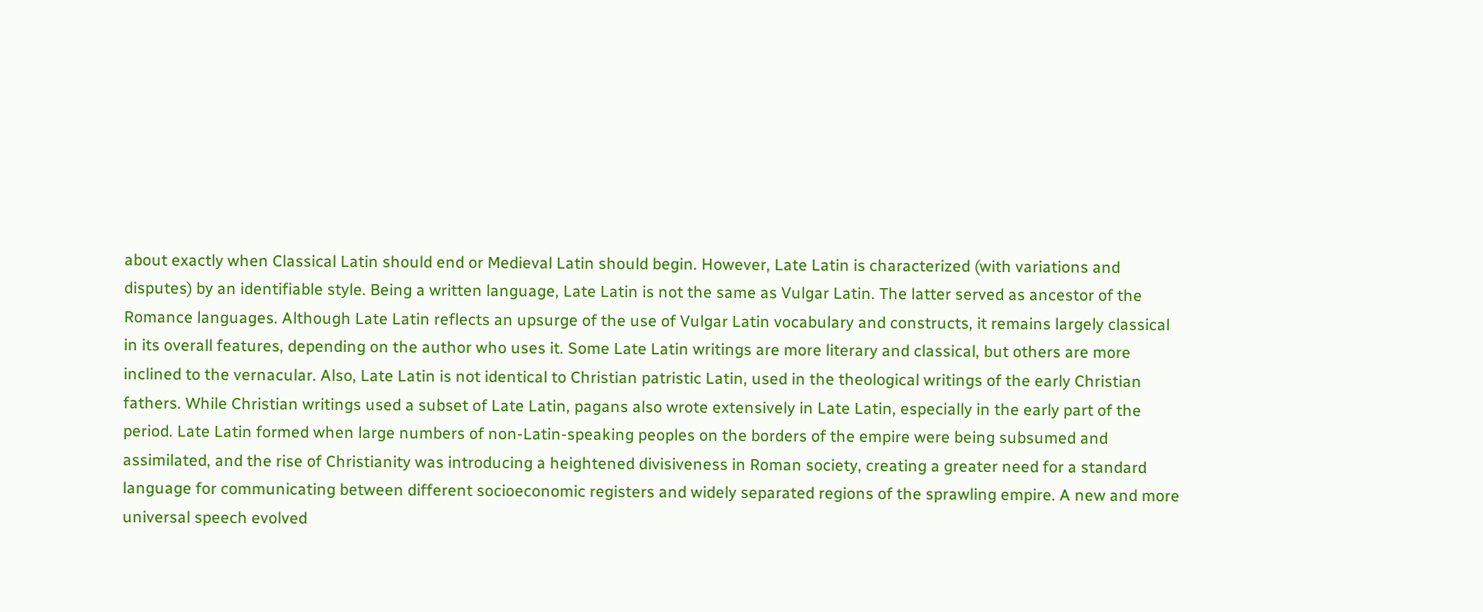about exactly when Classical Latin should end or Medieval Latin should begin. However, Late Latin is characterized (with variations and disputes) by an identifiable style. Being a written language, Late Latin is not the same as Vulgar Latin. The latter served as ancestor of the Romance languages. Although Late Latin reflects an upsurge of the use of Vulgar Latin vocabulary and constructs, it remains largely classical in its overall features, depending on the author who uses it. Some Late Latin writings are more literary and classical, but others are more inclined to the vernacular. Also, Late Latin is not identical to Christian patristic Latin, used in the theological writings of the early Christian fathers. While Christian writings used a subset of Late Latin, pagans also wrote extensively in Late Latin, especially in the early part of the period. Late Latin formed when large numbers of non-Latin-speaking peoples on the borders of the empire were being subsumed and assimilated, and the rise of Christianity was introducing a heightened divisiveness in Roman society, creating a greater need for a standard language for communicating between different socioeconomic registers and widely separated regions of the sprawling empire. A new and more universal speech evolved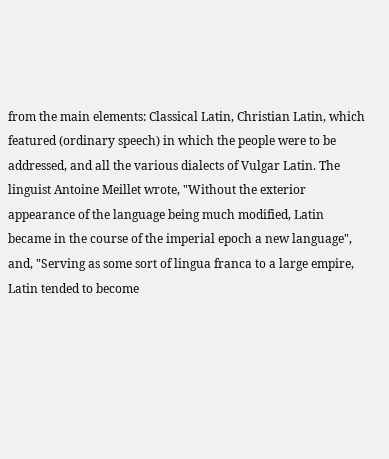from the main elements: Classical Latin, Christian Latin, which featured (ordinary speech) in which the people were to be addressed, and all the various dialects of Vulgar Latin. The linguist Antoine Meillet wrote, "Without the exterior appearance of the language being much modified, Latin became in the course of the imperial epoch a new language", and, "Serving as some sort of lingua franca to a large empire, Latin tended to become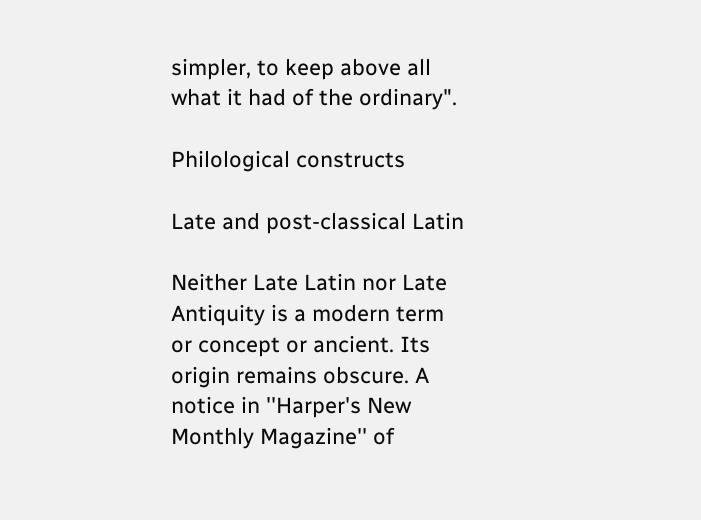simpler, to keep above all what it had of the ordinary".

Philological constructs

Late and post-classical Latin

Neither Late Latin nor Late Antiquity is a modern term or concept or ancient. Its origin remains obscure. A notice in ''Harper's New Monthly Magazine'' of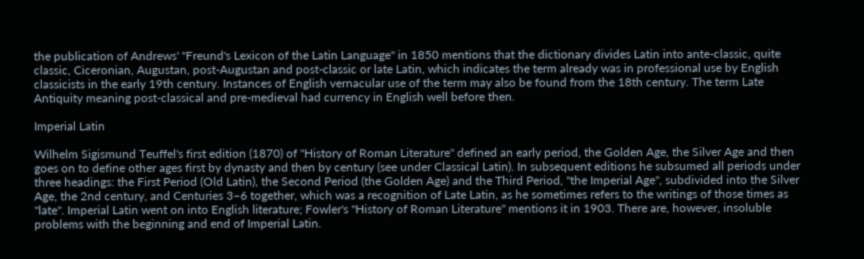the publication of Andrews' ''Freund's Lexicon of the Latin Language'' in 1850 mentions that the dictionary divides Latin into ante-classic, quite classic, Ciceronian, Augustan, post-Augustan and post-classic or late Latin, which indicates the term already was in professional use by English classicists in the early 19th century. Instances of English vernacular use of the term may also be found from the 18th century. The term Late Antiquity meaning post-classical and pre-medieval had currency in English well before then.

Imperial Latin

Wilhelm Sigismund Teuffel's first edition (1870) of ''History of Roman Literature'' defined an early period, the Golden Age, the Silver Age and then goes on to define other ages first by dynasty and then by century (see under Classical Latin). In subsequent editions he subsumed all periods under three headings: the First Period (Old Latin), the Second Period (the Golden Age) and the Third Period, "the Imperial Age", subdivided into the Silver Age, the 2nd century, and Centuries 3–6 together, which was a recognition of Late Latin, as he sometimes refers to the writings of those times as "late". Imperial Latin went on into English literature; Fowler's ''History of Roman Literature'' mentions it in 1903. There are, however, insoluble problems with the beginning and end of Imperial Latin.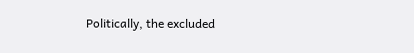Politically, the excluded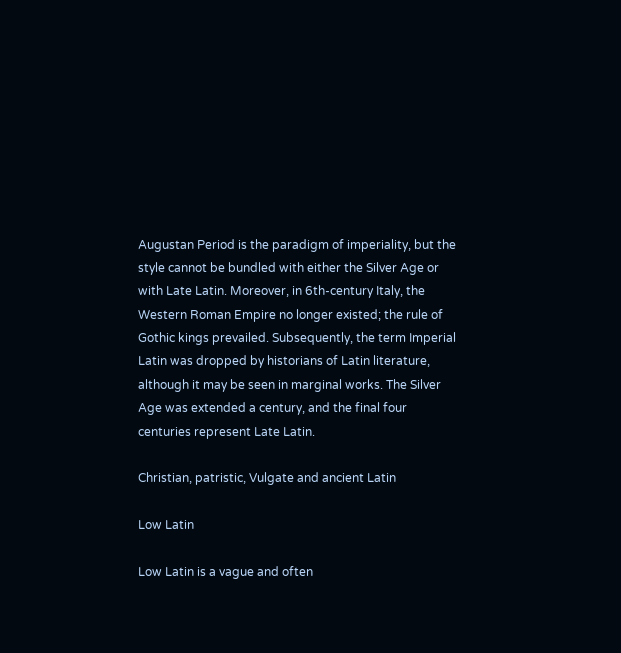Augustan Period is the paradigm of imperiality, but the style cannot be bundled with either the Silver Age or with Late Latin. Moreover, in 6th-century Italy, the Western Roman Empire no longer existed; the rule of Gothic kings prevailed. Subsequently, the term Imperial Latin was dropped by historians of Latin literature, although it may be seen in marginal works. The Silver Age was extended a century, and the final four centuries represent Late Latin.

Christian, patristic, Vulgate and ancient Latin

Low Latin

Low Latin is a vague and often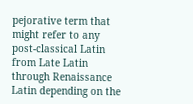pejorative term that might refer to any post-classical Latin from Late Latin through Renaissance Latin depending on the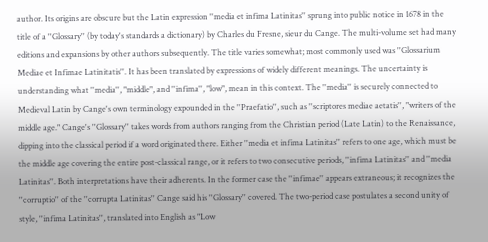author. Its origins are obscure but the Latin expression ''media et infima Latinitas'' sprung into public notice in 1678 in the title of a ''Glossary'' (by today's standards a dictionary) by Charles du Fresne, sieur du Cange. The multi-volume set had many editions and expansions by other authors subsequently. The title varies somewhat; most commonly used was ''Glossarium Mediae et Infimae Latinitatis''. It has been translated by expressions of widely different meanings. The uncertainty is understanding what ''media'', "middle", and ''infima'', "low", mean in this context. The ''media'' is securely connected to Medieval Latin by Cange's own terminology expounded in the ''Praefatio'', such as ''scriptores mediae aetatis'', "writers of the middle age." Cange's ''Glossary'' takes words from authors ranging from the Christian period (Late Latin) to the Renaissance, dipping into the classical period if a word originated there. Either ''media et infima Latinitas'' refers to one age, which must be the middle age covering the entire post-classical range, or it refers to two consecutive periods, ''infima Latinitas'' and ''media Latinitas''. Both interpretations have their adherents. In the former case the ''infimae'' appears extraneous; it recognizes the ''corruptio'' of the ''corrupta Latinitas'' Cange said his ''Glossary'' covered. The two-period case postulates a second unity of style, ''infima Latinitas'', translated into English as "Low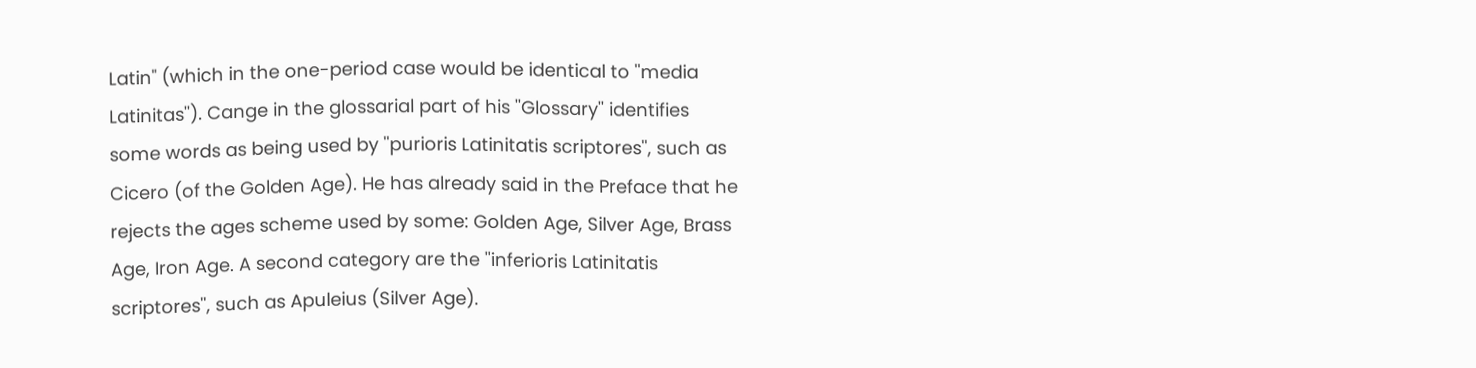Latin" (which in the one-period case would be identical to ''media Latinitas''). Cange in the glossarial part of his ''Glossary'' identifies some words as being used by ''purioris Latinitatis scriptores'', such as Cicero (of the Golden Age). He has already said in the Preface that he rejects the ages scheme used by some: Golden Age, Silver Age, Brass Age, Iron Age. A second category are the ''inferioris Latinitatis scriptores'', such as Apuleius (Silver Age).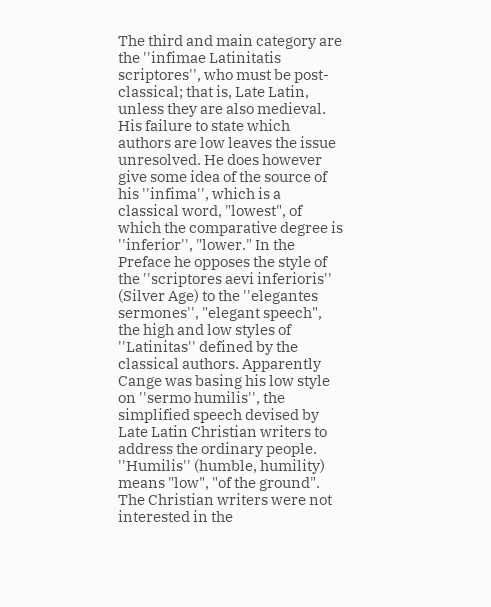The third and main category are the ''infimae Latinitatis scriptores'', who must be post-classical; that is, Late Latin, unless they are also medieval. His failure to state which authors are low leaves the issue unresolved. He does however give some idea of the source of his ''infima'', which is a classical word, "lowest", of which the comparative degree is ''inferior'', "lower." In the Preface he opposes the style of the ''scriptores aevi inferioris'' (Silver Age) to the ''elegantes sermones'', "elegant speech", the high and low styles of ''Latinitas'' defined by the classical authors. Apparently Cange was basing his low style on ''sermo humilis'', the simplified speech devised by Late Latin Christian writers to address the ordinary people. ''Humilis'' (humble, humility) means "low", "of the ground". The Christian writers were not interested in the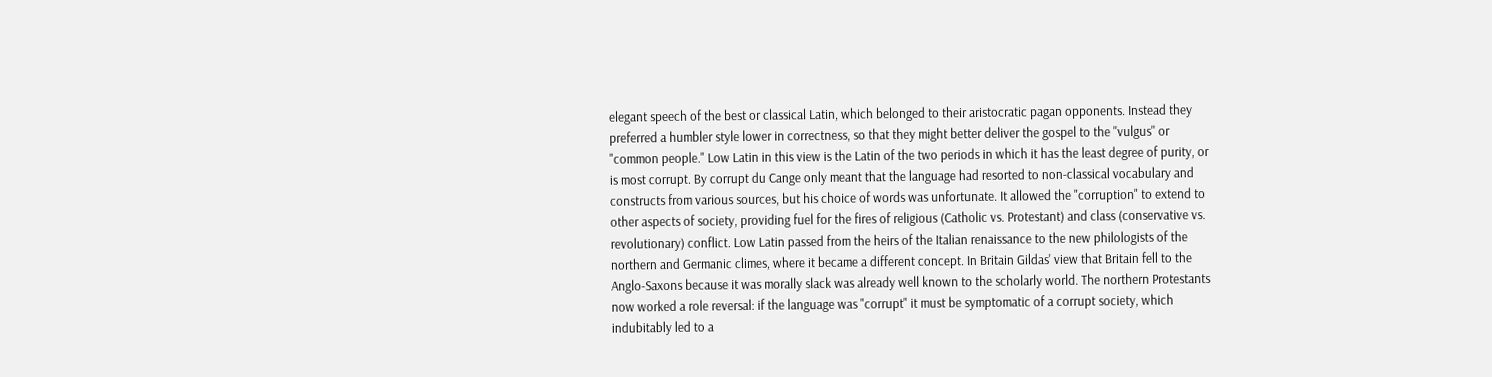elegant speech of the best or classical Latin, which belonged to their aristocratic pagan opponents. Instead they preferred a humbler style lower in correctness, so that they might better deliver the gospel to the ''vulgus'' or "common people." Low Latin in this view is the Latin of the two periods in which it has the least degree of purity, or is most corrupt. By corrupt du Cange only meant that the language had resorted to non-classical vocabulary and constructs from various sources, but his choice of words was unfortunate. It allowed the "corruption" to extend to other aspects of society, providing fuel for the fires of religious (Catholic vs. Protestant) and class (conservative vs. revolutionary) conflict. Low Latin passed from the heirs of the Italian renaissance to the new philologists of the northern and Germanic climes, where it became a different concept. In Britain Gildas' view that Britain fell to the Anglo-Saxons because it was morally slack was already well known to the scholarly world. The northern Protestants now worked a role reversal: if the language was "corrupt" it must be symptomatic of a corrupt society, which indubitably led to a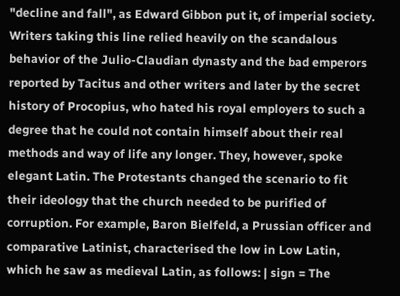"decline and fall", as Edward Gibbon put it, of imperial society. Writers taking this line relied heavily on the scandalous behavior of the Julio-Claudian dynasty and the bad emperors reported by Tacitus and other writers and later by the secret history of Procopius, who hated his royal employers to such a degree that he could not contain himself about their real methods and way of life any longer. They, however, spoke elegant Latin. The Protestants changed the scenario to fit their ideology that the church needed to be purified of corruption. For example, Baron Bielfeld, a Prussian officer and comparative Latinist, characterised the low in Low Latin, which he saw as medieval Latin, as follows: | sign = The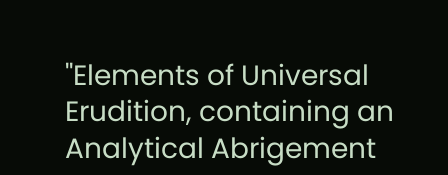''Elements of Universal Erudition, containing an Analytical Abrigement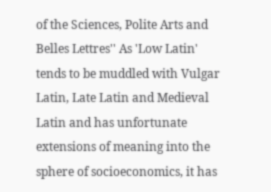of the Sciences, Polite Arts and Belles Lettres'' As 'Low Latin' tends to be muddled with Vulgar Latin, Late Latin and Medieval Latin and has unfortunate extensions of meaning into the sphere of socioeconomics, it has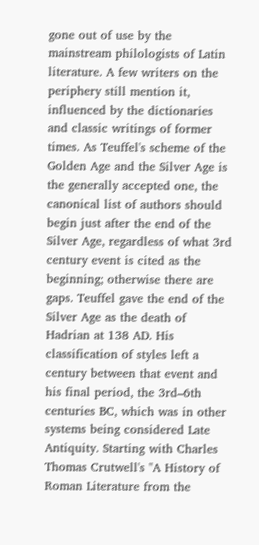gone out of use by the mainstream philologists of Latin literature. A few writers on the periphery still mention it, influenced by the dictionaries and classic writings of former times. As Teuffel's scheme of the Golden Age and the Silver Age is the generally accepted one, the canonical list of authors should begin just after the end of the Silver Age, regardless of what 3rd century event is cited as the beginning; otherwise there are gaps. Teuffel gave the end of the Silver Age as the death of Hadrian at 138 AD. His classification of styles left a century between that event and his final period, the 3rd–6th centuries BC, which was in other systems being considered Late Antiquity. Starting with Charles Thomas Crutwell's ''A History of Roman Literature from the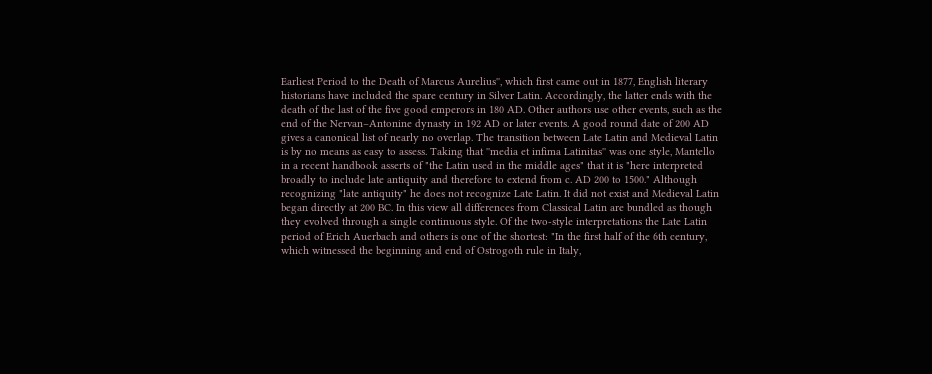Earliest Period to the Death of Marcus Aurelius'', which first came out in 1877, English literary historians have included the spare century in Silver Latin. Accordingly, the latter ends with the death of the last of the five good emperors in 180 AD. Other authors use other events, such as the end of the Nervan–Antonine dynasty in 192 AD or later events. A good round date of 200 AD gives a canonical list of nearly no overlap. The transition between Late Latin and Medieval Latin is by no means as easy to assess. Taking that ''media et infima Latinitas'' was one style, Mantello in a recent handbook asserts of "the Latin used in the middle ages" that it is "here interpreted broadly to include late antiquity and therefore to extend from c. AD 200 to 1500." Although recognizing "late antiquity" he does not recognize Late Latin. It did not exist and Medieval Latin began directly at 200 BC. In this view all differences from Classical Latin are bundled as though they evolved through a single continuous style. Of the two-style interpretations the Late Latin period of Erich Auerbach and others is one of the shortest: "In the first half of the 6th century, which witnessed the beginning and end of Ostrogoth rule in Italy,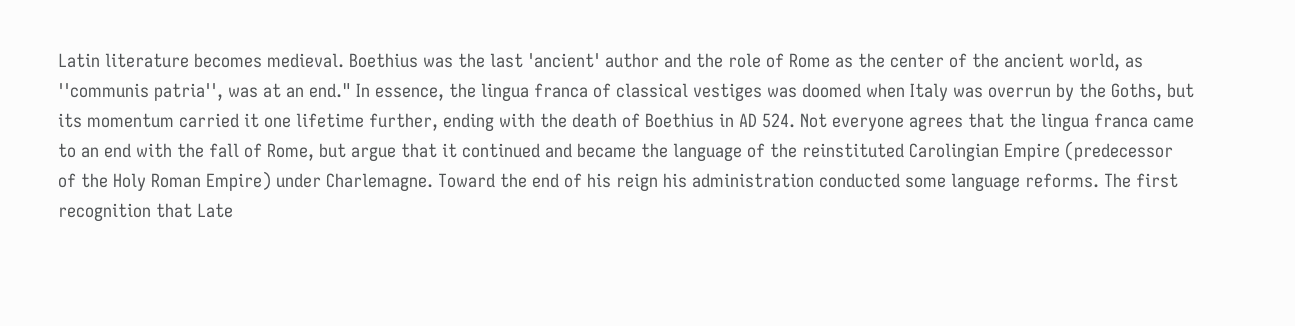Latin literature becomes medieval. Boethius was the last 'ancient' author and the role of Rome as the center of the ancient world, as ''communis patria'', was at an end." In essence, the lingua franca of classical vestiges was doomed when Italy was overrun by the Goths, but its momentum carried it one lifetime further, ending with the death of Boethius in AD 524. Not everyone agrees that the lingua franca came to an end with the fall of Rome, but argue that it continued and became the language of the reinstituted Carolingian Empire (predecessor of the Holy Roman Empire) under Charlemagne. Toward the end of his reign his administration conducted some language reforms. The first recognition that Late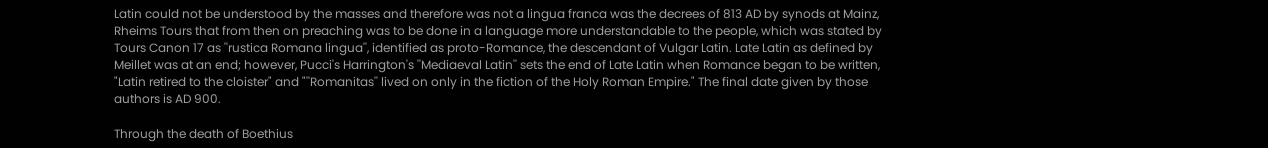Latin could not be understood by the masses and therefore was not a lingua franca was the decrees of 813 AD by synods at Mainz, Rheims Tours that from then on preaching was to be done in a language more understandable to the people, which was stated by Tours Canon 17 as ''rustica Romana lingua'', identified as proto-Romance, the descendant of Vulgar Latin. Late Latin as defined by Meillet was at an end; however, Pucci's Harrington's ''Mediaeval Latin'' sets the end of Late Latin when Romance began to be written, "Latin retired to the cloister" and "''Romanitas'' lived on only in the fiction of the Holy Roman Empire." The final date given by those authors is AD 900.

Through the death of Boethius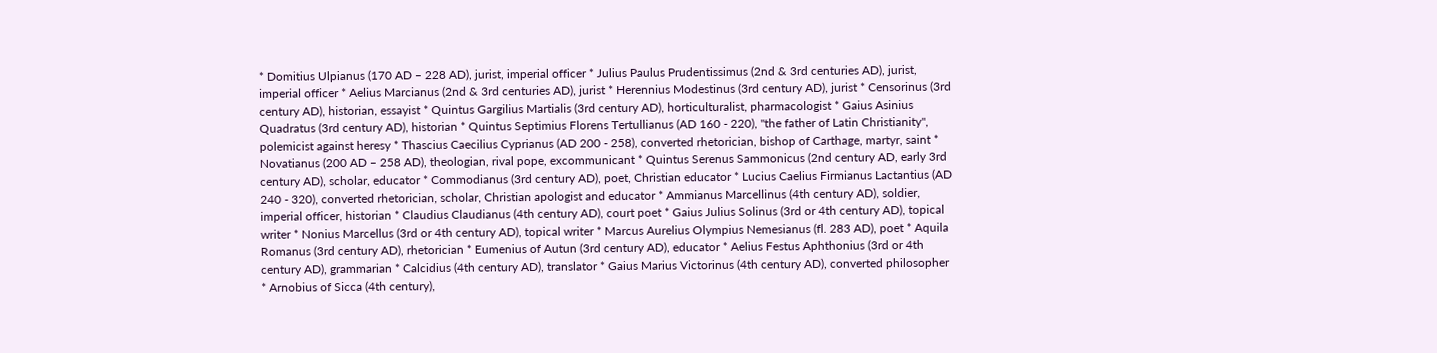* Domitius Ulpianus (170 AD – 228 AD), jurist, imperial officer * Julius Paulus Prudentissimus (2nd & 3rd centuries AD), jurist, imperial officer * Aelius Marcianus (2nd & 3rd centuries AD), jurist * Herennius Modestinus (3rd century AD), jurist * Censorinus (3rd century AD), historian, essayist * Quintus Gargilius Martialis (3rd century AD), horticulturalist, pharmacologist * Gaius Asinius Quadratus (3rd century AD), historian * Quintus Septimius Florens Tertullianus (AD 160 - 220), "the father of Latin Christianity", polemicist against heresy * Thascius Caecilius Cyprianus (AD 200 - 258), converted rhetorician, bishop of Carthage, martyr, saint * Novatianus (200 AD – 258 AD), theologian, rival pope, excommunicant * Quintus Serenus Sammonicus (2nd century AD, early 3rd century AD), scholar, educator * Commodianus (3rd century AD), poet, Christian educator * Lucius Caelius Firmianus Lactantius (AD 240 - 320), converted rhetorician, scholar, Christian apologist and educator * Ammianus Marcellinus (4th century AD), soldier, imperial officer, historian * Claudius Claudianus (4th century AD), court poet * Gaius Julius Solinus (3rd or 4th century AD), topical writer * Nonius Marcellus (3rd or 4th century AD), topical writer * Marcus Aurelius Olympius Nemesianus (fl. 283 AD), poet * Aquila Romanus (3rd century AD), rhetorician * Eumenius of Autun (3rd century AD), educator * Aelius Festus Aphthonius (3rd or 4th century AD), grammarian * Calcidius (4th century AD), translator * Gaius Marius Victorinus (4th century AD), converted philosopher * Arnobius of Sicca (4th century),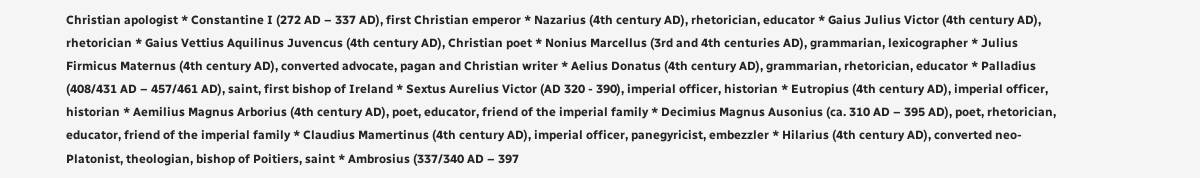Christian apologist * Constantine I (272 AD – 337 AD), first Christian emperor * Nazarius (4th century AD), rhetorician, educator * Gaius Julius Victor (4th century AD), rhetorician * Gaius Vettius Aquilinus Juvencus (4th century AD), Christian poet * Nonius Marcellus (3rd and 4th centuries AD), grammarian, lexicographer * Julius Firmicus Maternus (4th century AD), converted advocate, pagan and Christian writer * Aelius Donatus (4th century AD), grammarian, rhetorician, educator * Palladius (408/431 AD – 457/461 AD), saint, first bishop of Ireland * Sextus Aurelius Victor (AD 320 - 390), imperial officer, historian * Eutropius (4th century AD), imperial officer, historian * Aemilius Magnus Arborius (4th century AD), poet, educator, friend of the imperial family * Decimius Magnus Ausonius (ca. 310 AD – 395 AD), poet, rhetorician, educator, friend of the imperial family * Claudius Mamertinus (4th century AD), imperial officer, panegyricist, embezzler * Hilarius (4th century AD), converted neo-Platonist, theologian, bishop of Poitiers, saint * Ambrosius (337/340 AD – 397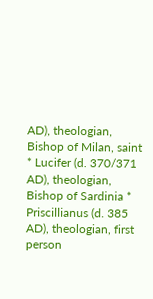AD), theologian, Bishop of Milan, saint * Lucifer (d. 370/371 AD), theologian, Bishop of Sardinia * Priscillianus (d. 385 AD), theologian, first person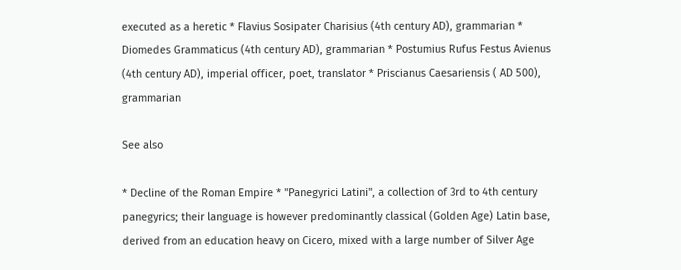executed as a heretic * Flavius Sosipater Charisius (4th century AD), grammarian * Diomedes Grammaticus (4th century AD), grammarian * Postumius Rufus Festus Avienus (4th century AD), imperial officer, poet, translator * Priscianus Caesariensis ( AD 500), grammarian

See also

* Decline of the Roman Empire * ''Panegyrici Latini'', a collection of 3rd to 4th century panegyrics; their language is however predominantly classical (Golden Age) Latin base, derived from an education heavy on Cicero, mixed with a large number of Silver Age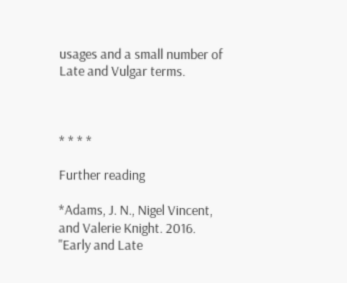usages and a small number of Late and Vulgar terms.



* * * *

Further reading

*Adams, J. N., Nigel Vincent, and Valerie Knight. 2016. ''Early and Late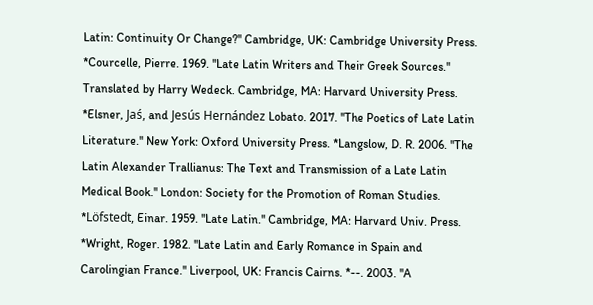Latin: Continuity Or Change?'' Cambridge, UK: Cambridge University Press. *Courcelle, Pierre. 1969. ''Late Latin Writers and Their Greek Sources.'' Translated by Harry Wedeck. Cambridge, MA: Harvard University Press. *Elsner, Jaś, and Jesús Hernández Lobato. 2017. ''The Poetics of Late Latin Literature.'' New York: Oxford University Press. *Langslow, D. R. 2006. ''The Latin Alexander Trallianus: The Text and Transmission of a Late Latin Medical Book.'' London: Society for the Promotion of Roman Studies. *Löfstedt, Einar. 1959. ''Late Latin.'' Cambridge, MA: Harvard Univ. Press. *Wright, Roger. 1982. ''Late Latin and Early Romance in Spain and Carolingian France.'' Liverpool, UK: Francis Cairns. *--. 2003. ''A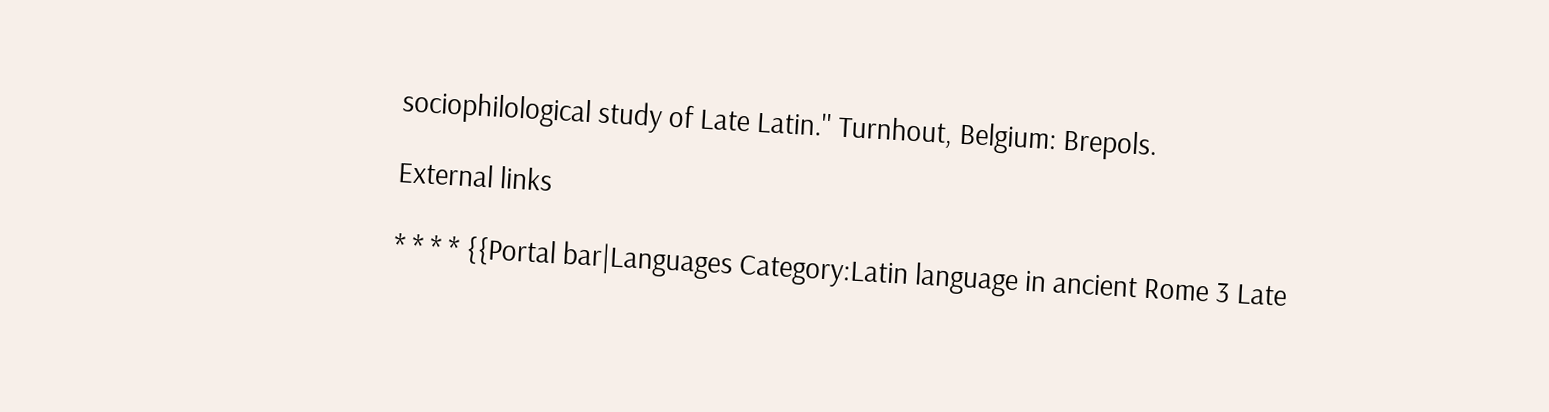sociophilological study of Late Latin.'' Turnhout, Belgium: Brepols.

External links

* * * * {{Portal bar|Languages Category:Latin language in ancient Rome 3 Late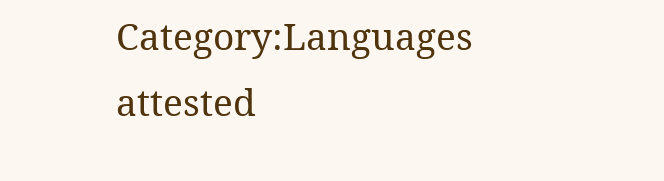Category:Languages attested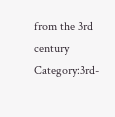from the 3rd century Category:3rd-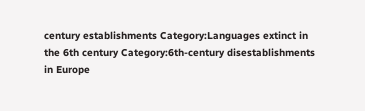century establishments Category:Languages extinct in the 6th century Category:6th-century disestablishments in Europe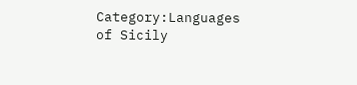Category:Languages of Sicily